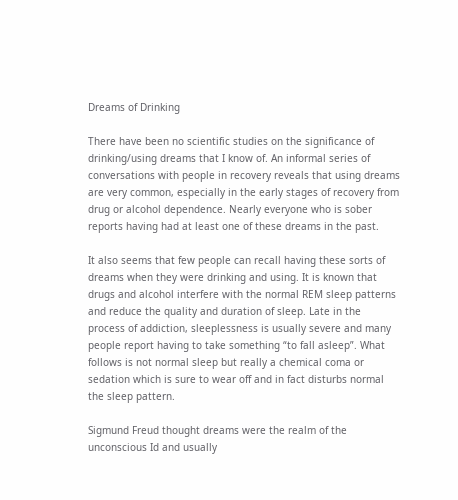Dreams of Drinking

There have been no scientific studies on the significance of drinking/using dreams that I know of. An informal series of conversations with people in recovery reveals that using dreams are very common, especially in the early stages of recovery from drug or alcohol dependence. Nearly everyone who is sober reports having had at least one of these dreams in the past.

It also seems that few people can recall having these sorts of dreams when they were drinking and using. It is known that drugs and alcohol interfere with the normal REM sleep patterns and reduce the quality and duration of sleep. Late in the process of addiction, sleeplessness is usually severe and many people report having to take something “to fall asleep”. What follows is not normal sleep but really a chemical coma or sedation which is sure to wear off and in fact disturbs normal the sleep pattern.

Sigmund Freud thought dreams were the realm of the unconscious Id and usually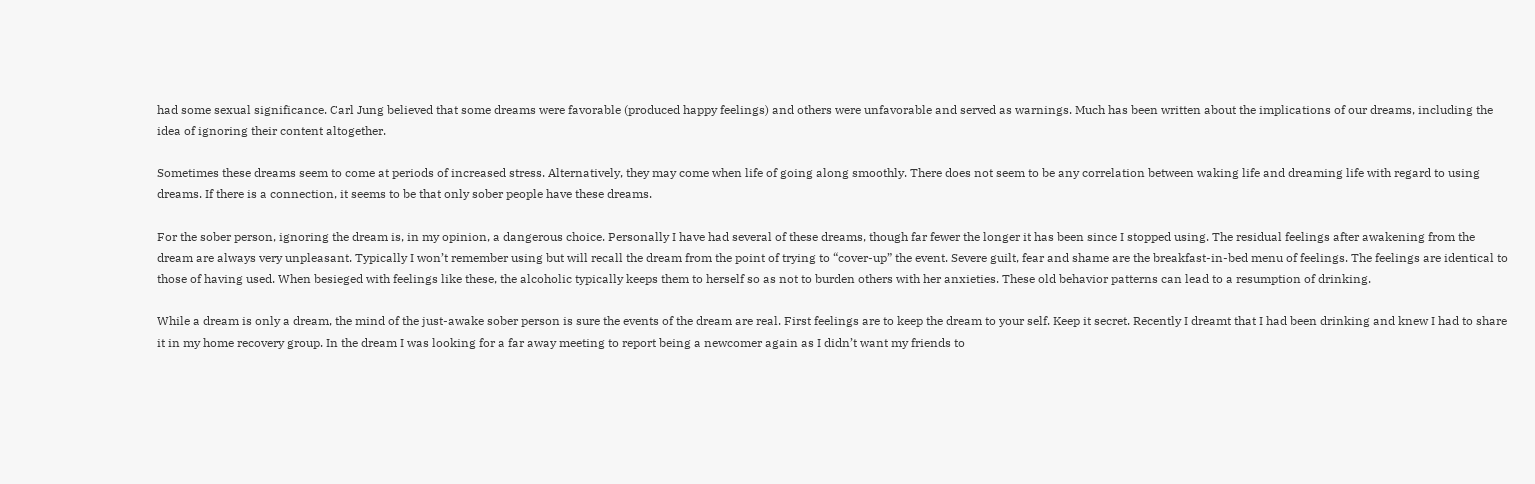had some sexual significance. Carl Jung believed that some dreams were favorable (produced happy feelings) and others were unfavorable and served as warnings. Much has been written about the implications of our dreams, including the idea of ignoring their content altogether.

Sometimes these dreams seem to come at periods of increased stress. Alternatively, they may come when life of going along smoothly. There does not seem to be any correlation between waking life and dreaming life with regard to using dreams. If there is a connection, it seems to be that only sober people have these dreams.

For the sober person, ignoring the dream is, in my opinion, a dangerous choice. Personally I have had several of these dreams, though far fewer the longer it has been since I stopped using. The residual feelings after awakening from the dream are always very unpleasant. Typically I won’t remember using but will recall the dream from the point of trying to “cover-up” the event. Severe guilt, fear and shame are the breakfast-in-bed menu of feelings. The feelings are identical to those of having used. When besieged with feelings like these, the alcoholic typically keeps them to herself so as not to burden others with her anxieties. These old behavior patterns can lead to a resumption of drinking.

While a dream is only a dream, the mind of the just-awake sober person is sure the events of the dream are real. First feelings are to keep the dream to your self. Keep it secret. Recently I dreamt that I had been drinking and knew I had to share it in my home recovery group. In the dream I was looking for a far away meeting to report being a newcomer again as I didn’t want my friends to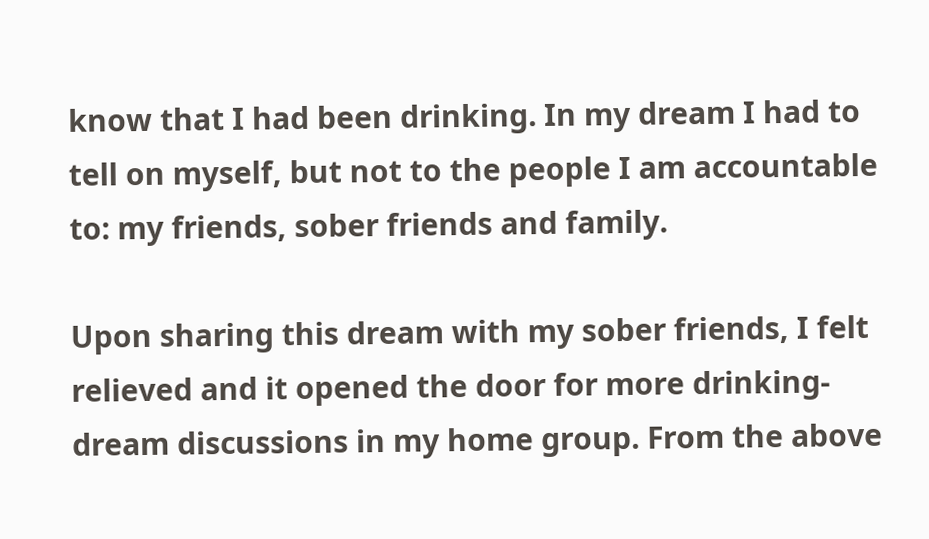know that I had been drinking. In my dream I had to tell on myself, but not to the people I am accountable to: my friends, sober friends and family.

Upon sharing this dream with my sober friends, I felt relieved and it opened the door for more drinking-dream discussions in my home group. From the above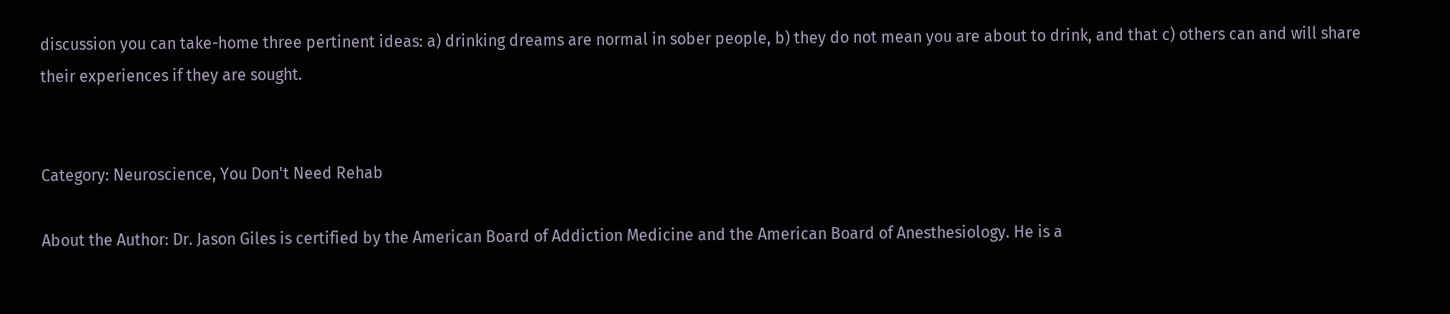discussion you can take-home three pertinent ideas: a) drinking dreams are normal in sober people, b) they do not mean you are about to drink, and that c) others can and will share their experiences if they are sought.


Category: Neuroscience, You Don't Need Rehab

About the Author: Dr. Jason Giles is certified by the American Board of Addiction Medicine and the American Board of Anesthesiology. He is a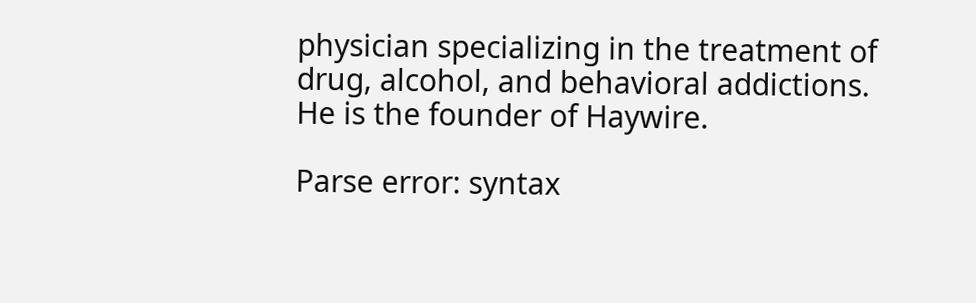physician specializing in the treatment of drug, alcohol, and behavioral addictions. He is the founder of Haywire.

Parse error: syntax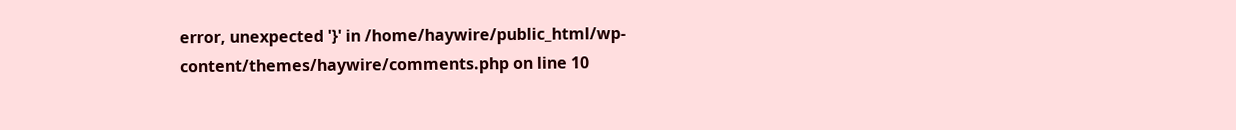error, unexpected '}' in /home/haywire/public_html/wp-content/themes/haywire/comments.php on line 10